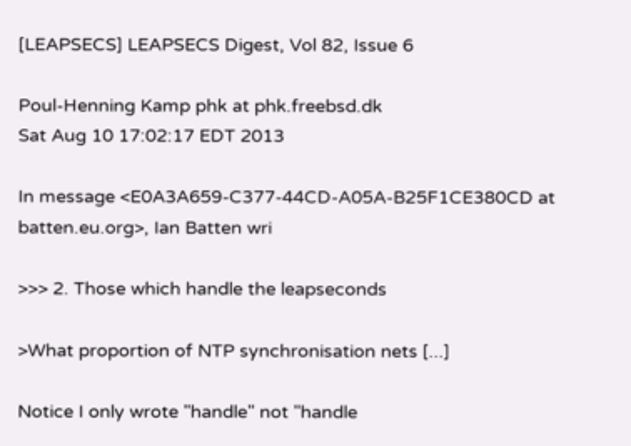[LEAPSECS] LEAPSECS Digest, Vol 82, Issue 6

Poul-Henning Kamp phk at phk.freebsd.dk
Sat Aug 10 17:02:17 EDT 2013

In message <E0A3A659-C377-44CD-A05A-B25F1CE380CD at batten.eu.org>, Ian Batten wri

>>> 2. Those which handle the leapseconds

>What proportion of NTP synchronisation nets [...]

Notice I only wrote "handle" not "handle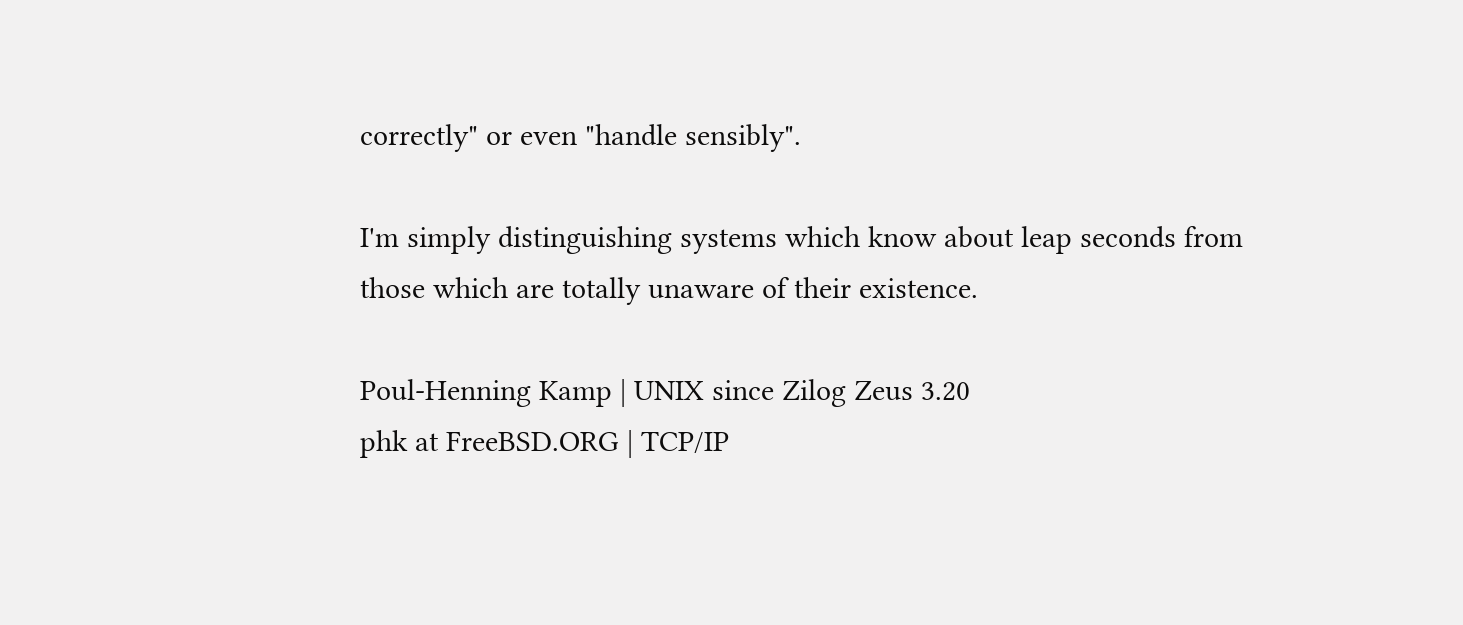correctly" or even "handle sensibly".

I'm simply distinguishing systems which know about leap seconds from
those which are totally unaware of their existence.

Poul-Henning Kamp | UNIX since Zilog Zeus 3.20
phk at FreeBSD.ORG | TCP/IP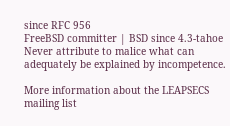since RFC 956
FreeBSD committer | BSD since 4.3-tahoe
Never attribute to malice what can adequately be explained by incompetence.

More information about the LEAPSECS mailing list